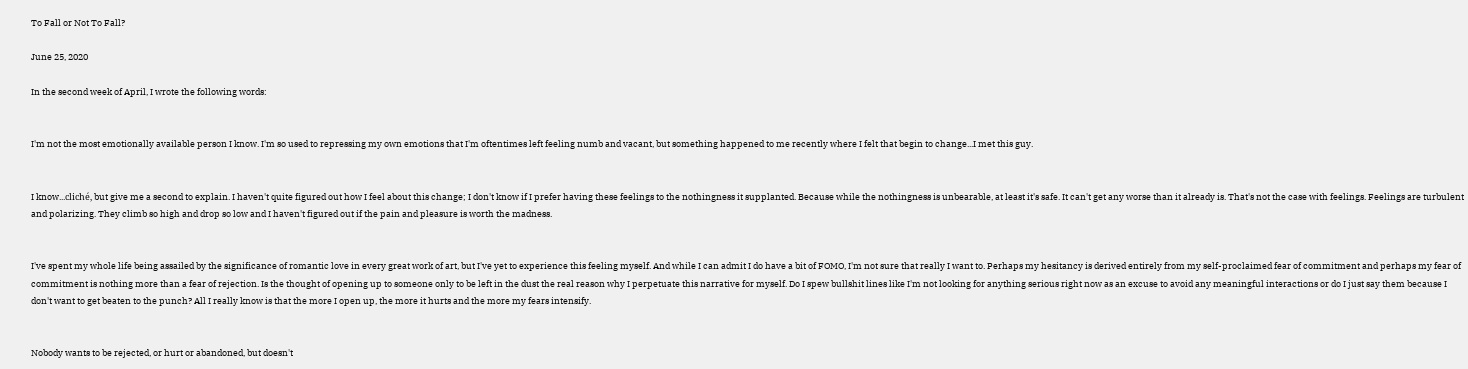To Fall or Not To Fall?

June 25, 2020

In the second week of April, I wrote the following words:


I'm not the most emotionally available person I know. I'm so used to repressing my own emotions that I'm oftentimes left feeling numb and vacant, but something happened to me recently where I felt that begin to change...I met this guy.


I know...cliché, but give me a second to explain. I haven't quite figured out how I feel about this change; I don't know if I prefer having these feelings to the nothingness it supplanted. Because while the nothingness is unbearable, at least it's safe. It can't get any worse than it already is. That's not the case with feelings. Feelings are turbulent and polarizing. They climb so high and drop so low and I haven't figured out if the pain and pleasure is worth the madness.


I've spent my whole life being assailed by the significance of romantic love in every great work of art, but I've yet to experience this feeling myself. And while I can admit I do have a bit of FOMO, I'm not sure that really I want to. Perhaps my hesitancy is derived entirely from my self-proclaimed fear of commitment and perhaps my fear of commitment is nothing more than a fear of rejection. Is the thought of opening up to someone only to be left in the dust the real reason why I perpetuate this narrative for myself. Do I spew bullshit lines like I'm not looking for anything serious right now as an excuse to avoid any meaningful interactions or do I just say them because I don't want to get beaten to the punch? All I really know is that the more I open up, the more it hurts and the more my fears intensify.


Nobody wants to be rejected, or hurt or abandoned, but doesn't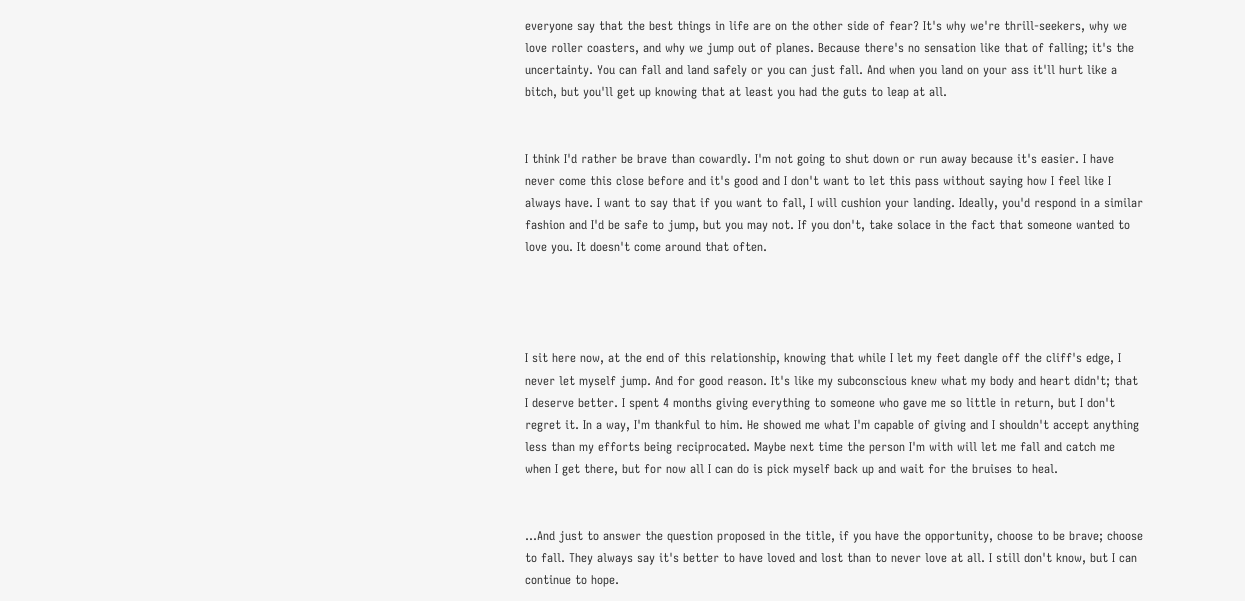everyone say that the best things in life are on the other side of fear? It's why we're thrill-seekers, why we love roller coasters, and why we jump out of planes. Because there's no sensation like that of falling; it's the uncertainty. You can fall and land safely or you can just fall. And when you land on your ass it'll hurt like a bitch, but you'll get up knowing that at least you had the guts to leap at all.


I think I'd rather be brave than cowardly. I'm not going to shut down or run away because it's easier. I have never come this close before and it's good and I don't want to let this pass without saying how I feel like I always have. I want to say that if you want to fall, I will cushion your landing. Ideally, you'd respond in a similar fashion and I'd be safe to jump, but you may not. If you don't, take solace in the fact that someone wanted to love you. It doesn't come around that often.




I sit here now, at the end of this relationship, knowing that while I let my feet dangle off the cliff's edge, I never let myself jump. And for good reason. It's like my subconscious knew what my body and heart didn't; that I deserve better. I spent 4 months giving everything to someone who gave me so little in return, but I don't regret it. In a way, I'm thankful to him. He showed me what I'm capable of giving and I shouldn't accept anything less than my efforts being reciprocated. Maybe next time the person I'm with will let me fall and catch me when I get there, but for now all I can do is pick myself back up and wait for the bruises to heal.


...And just to answer the question proposed in the title, if you have the opportunity, choose to be brave; choose to fall. They always say it's better to have loved and lost than to never love at all. I still don't know, but I can continue to hope.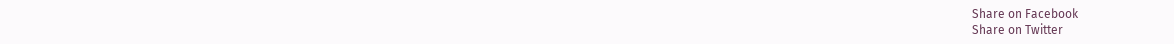Share on Facebook
Share on Twitter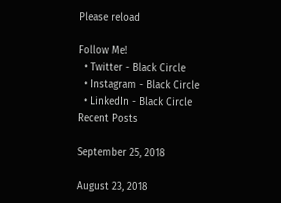Please reload

Follow Me!
  • Twitter - Black Circle
  • Instagram - Black Circle
  • LinkedIn - Black Circle
Recent Posts

September 25, 2018

August 23, 2018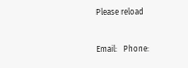Please reload


Email:   Phone: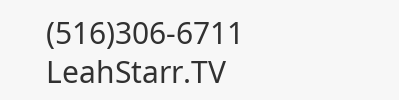(516)306-6711    LeahStarr.TV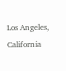Los Angeles, California